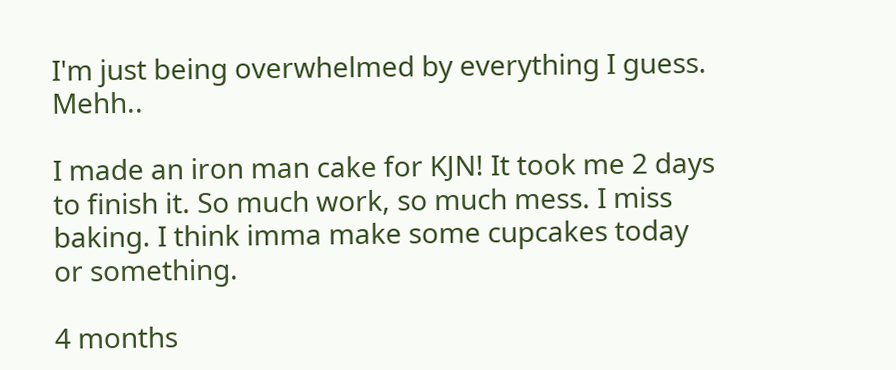I'm just being overwhelmed by everything I guess. Mehh..

I made an iron man cake for KJN! It took me 2 days to finish it. So much work, so much mess. I miss baking. I think imma make some cupcakes today or something.

4 months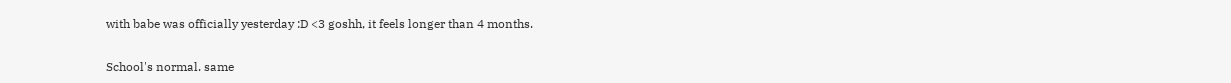with babe was officially yesterday :D <3 goshh, it feels longer than 4 months.

School's normal. same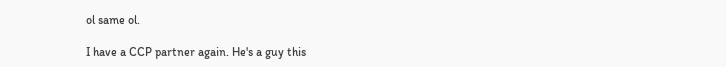ol same ol.

I have a CCP partner again. He's a guy this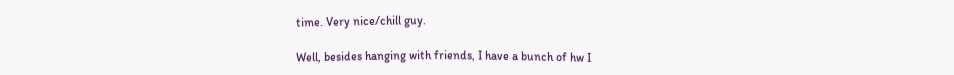time. Very nice/chill guy.

Well, besides hanging with friends, I have a bunch of hw I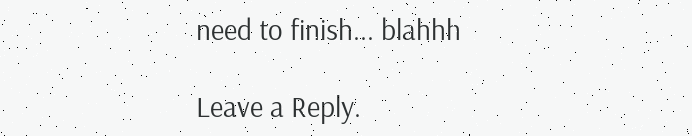need to finish... blahhh

Leave a Reply.